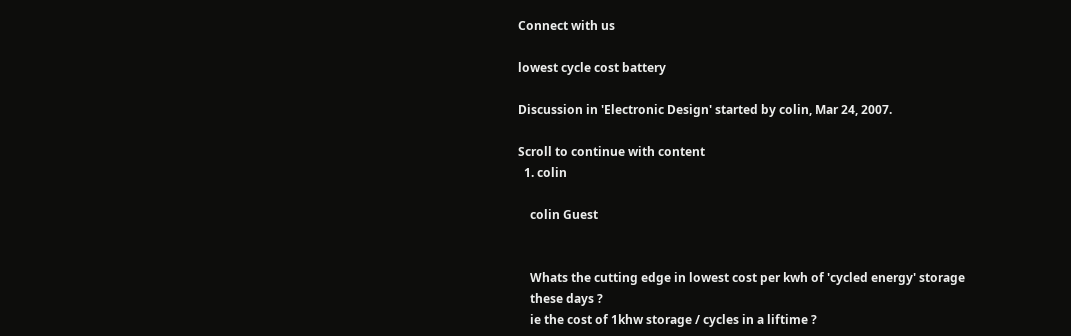Connect with us

lowest cycle cost battery

Discussion in 'Electronic Design' started by colin, Mar 24, 2007.

Scroll to continue with content
  1. colin

    colin Guest


    Whats the cutting edge in lowest cost per kwh of 'cycled energy' storage
    these days ?
    ie the cost of 1khw storage / cycles in a liftime ?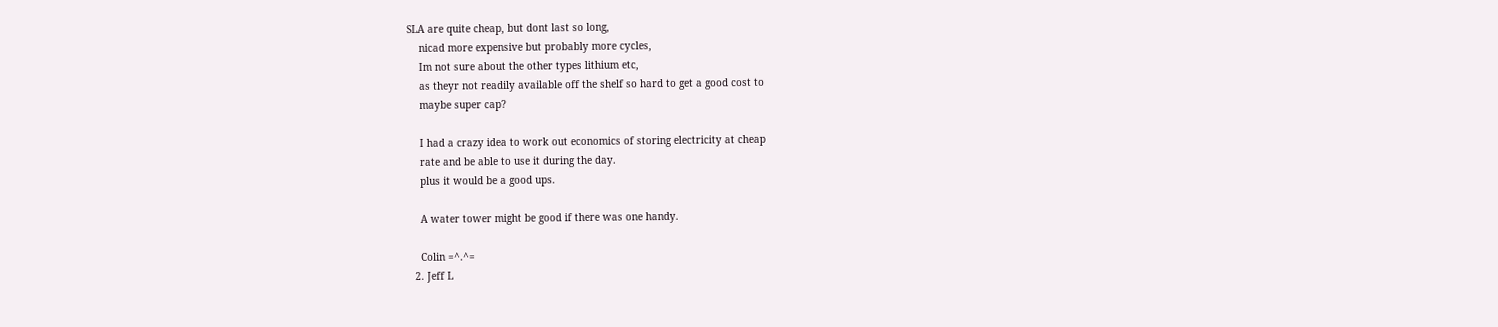SLA are quite cheap, but dont last so long,
    nicad more expensive but probably more cycles,
    Im not sure about the other types lithium etc,
    as theyr not readily available off the shelf so hard to get a good cost to
    maybe super cap?

    I had a crazy idea to work out economics of storing electricity at cheap
    rate and be able to use it during the day.
    plus it would be a good ups.

    A water tower might be good if there was one handy.

    Colin =^.^=
  2. Jeff L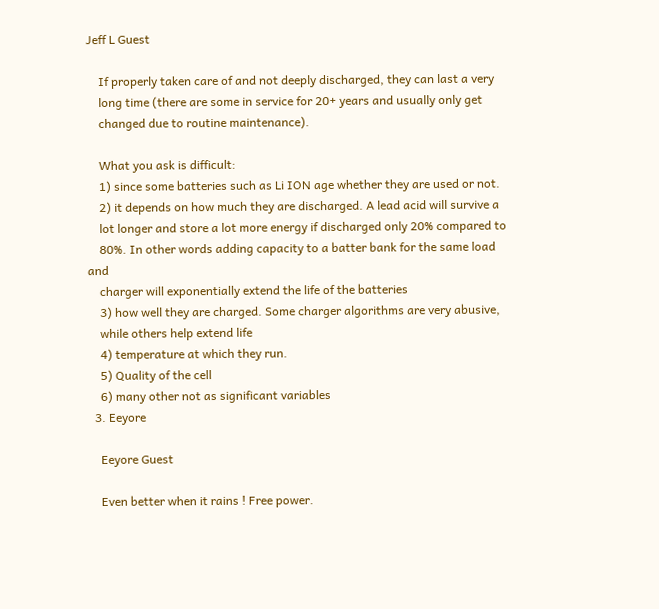Jeff L Guest

    If properly taken care of and not deeply discharged, they can last a very
    long time (there are some in service for 20+ years and usually only get
    changed due to routine maintenance).

    What you ask is difficult:
    1) since some batteries such as Li ION age whether they are used or not.
    2) it depends on how much they are discharged. A lead acid will survive a
    lot longer and store a lot more energy if discharged only 20% compared to
    80%. In other words adding capacity to a batter bank for the same load and
    charger will exponentially extend the life of the batteries
    3) how well they are charged. Some charger algorithms are very abusive,
    while others help extend life
    4) temperature at which they run.
    5) Quality of the cell
    6) many other not as significant variables
  3. Eeyore

    Eeyore Guest

    Even better when it rains ! Free power.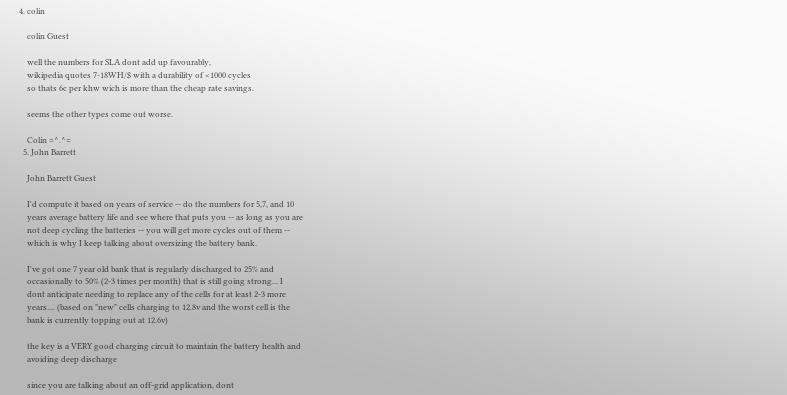4. colin

    colin Guest

    well the numbers for SLA dont add up favourably,
    wikipedia quotes 7-18WH/$ with a durability of <1000 cycles
    so thats 6c per khw wich is more than the cheap rate savings.

    seems the other types come out worse.

    Colin =^.^=
  5. John Barrett

    John Barrett Guest

    I'd compute it based on years of service -- do the numbers for 5,7, and 10
    years average battery life and see where that puts you -- as long as you are
    not deep cycling the batteries -- you will get more cycles out of them --
    which is why I keep talking about oversizing the battery bank.

    I've got one 7 year old bank that is regularly discharged to 25% and
    occasionally to 50% (2-3 times per month) that is still going strong... I
    dont anticipate needing to replace any of the cells for at least 2-3 more
    years.... (based on "new" cells charging to 12.8v and the worst cell is the
    bank is currently topping out at 12.6v)

    the key is a VERY good charging circuit to maintain the battery health and
    avoiding deep discharge

    since you are talking about an off-grid application, dont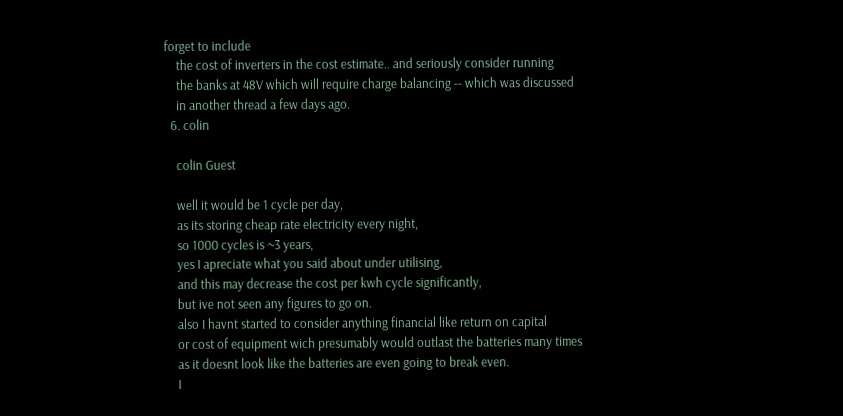forget to include
    the cost of inverters in the cost estimate.. and seriously consider running
    the banks at 48V which will require charge balancing -- which was discussed
    in another thread a few days ago.
  6. colin

    colin Guest

    well it would be 1 cycle per day,
    as its storing cheap rate electricity every night,
    so 1000 cycles is ~3 years,
    yes I apreciate what you said about under utilising,
    and this may decrease the cost per kwh cycle significantly,
    but ive not seen any figures to go on.
    also I havnt started to consider anything financial like return on capital
    or cost of equipment wich presumably would outlast the batteries many times
    as it doesnt look like the batteries are even going to break even.
    I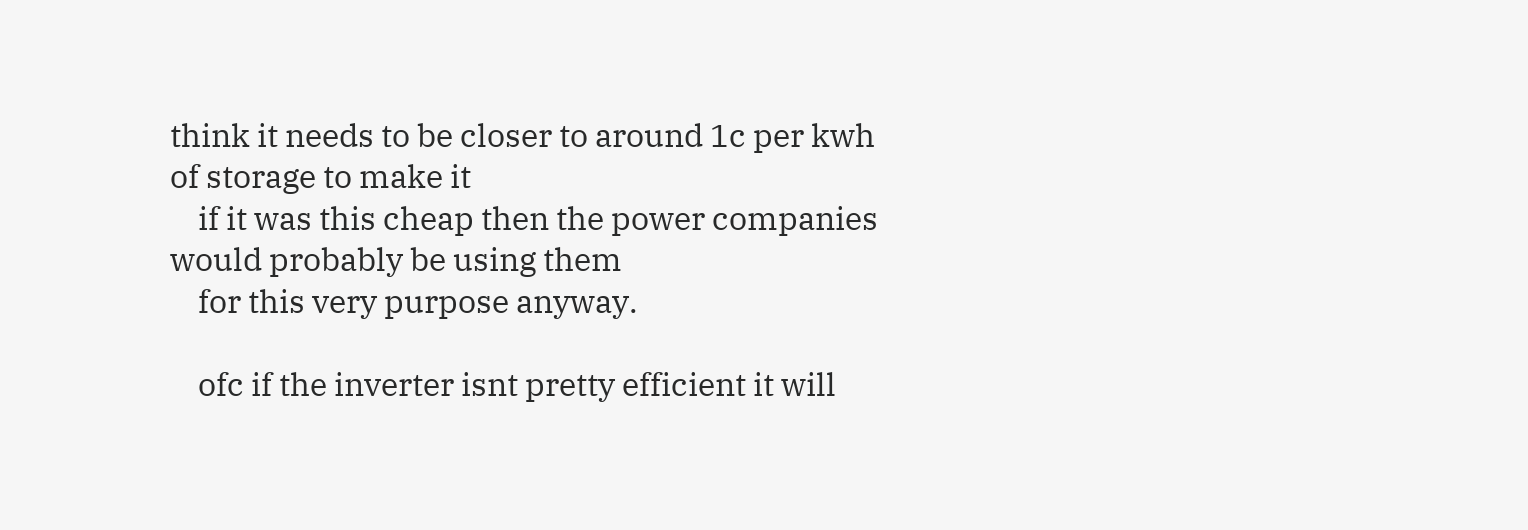think it needs to be closer to around 1c per kwh of storage to make it
    if it was this cheap then the power companies would probably be using them
    for this very purpose anyway.

    ofc if the inverter isnt pretty efficient it will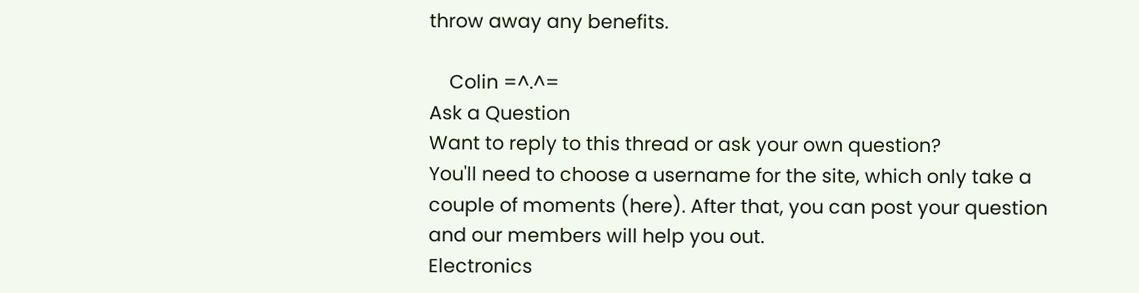throw away any benefits.

    Colin =^.^=
Ask a Question
Want to reply to this thread or ask your own question?
You'll need to choose a username for the site, which only take a couple of moments (here). After that, you can post your question and our members will help you out.
Electronics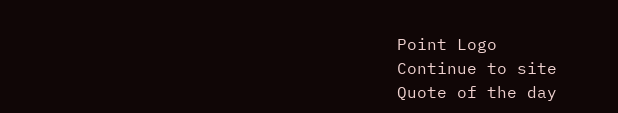Point Logo
Continue to site
Quote of the day